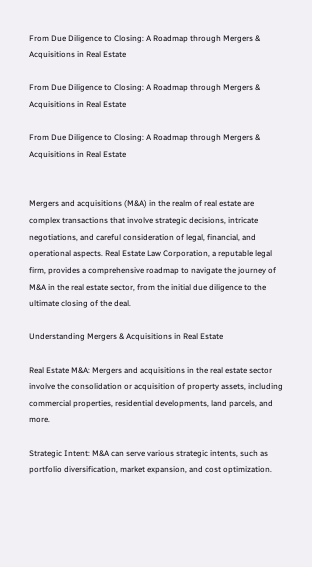From Due Diligence to Closing: A Roadmap through Mergers & Acquisitions in Real Estate

From Due Diligence to Closing: A Roadmap through Mergers & Acquisitions in Real Estate

From Due Diligence to Closing: A Roadmap through Mergers & Acquisitions in Real Estate


Mergers and acquisitions (M&A) in the realm of real estate are complex transactions that involve strategic decisions, intricate negotiations, and careful consideration of legal, financial, and operational aspects. Real Estate Law Corporation, a reputable legal firm, provides a comprehensive roadmap to navigate the journey of M&A in the real estate sector, from the initial due diligence to the ultimate closing of the deal.

Understanding Mergers & Acquisitions in Real Estate

Real Estate M&A: Mergers and acquisitions in the real estate sector involve the consolidation or acquisition of property assets, including commercial properties, residential developments, land parcels, and more.

Strategic Intent: M&A can serve various strategic intents, such as portfolio diversification, market expansion, and cost optimization.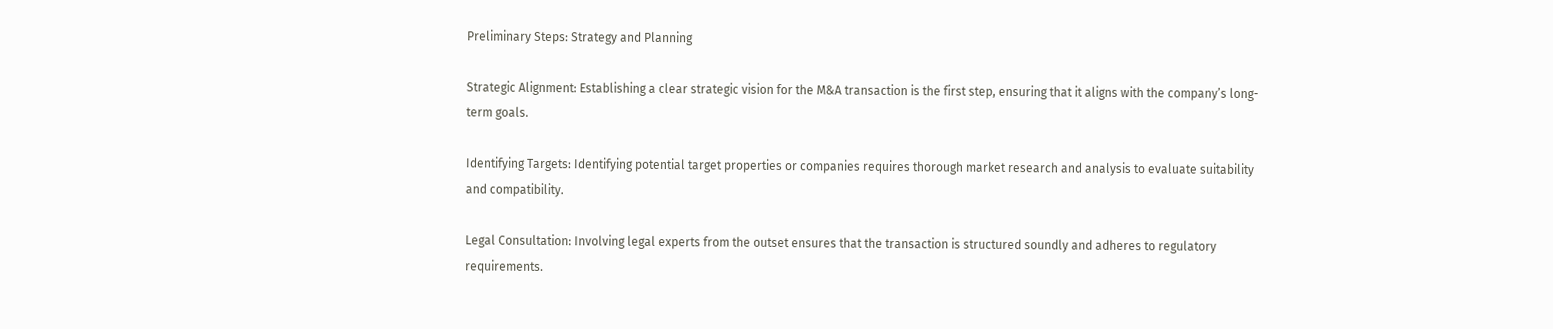Preliminary Steps: Strategy and Planning

Strategic Alignment: Establishing a clear strategic vision for the M&A transaction is the first step, ensuring that it aligns with the company’s long-term goals.

Identifying Targets: Identifying potential target properties or companies requires thorough market research and analysis to evaluate suitability and compatibility.

Legal Consultation: Involving legal experts from the outset ensures that the transaction is structured soundly and adheres to regulatory requirements.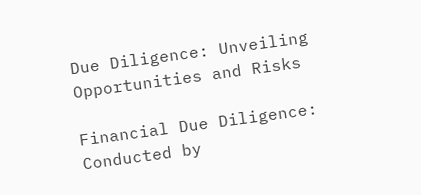Due Diligence: Unveiling Opportunities and Risks

Financial Due Diligence: Conducted by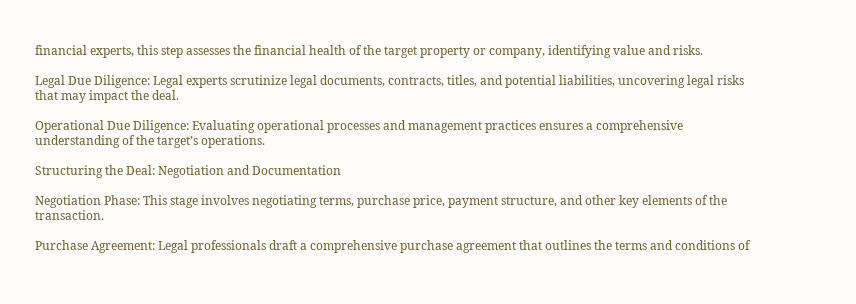financial experts, this step assesses the financial health of the target property or company, identifying value and risks.

Legal Due Diligence: Legal experts scrutinize legal documents, contracts, titles, and potential liabilities, uncovering legal risks that may impact the deal.

Operational Due Diligence: Evaluating operational processes and management practices ensures a comprehensive understanding of the target’s operations.

Structuring the Deal: Negotiation and Documentation

Negotiation Phase: This stage involves negotiating terms, purchase price, payment structure, and other key elements of the transaction.

Purchase Agreement: Legal professionals draft a comprehensive purchase agreement that outlines the terms and conditions of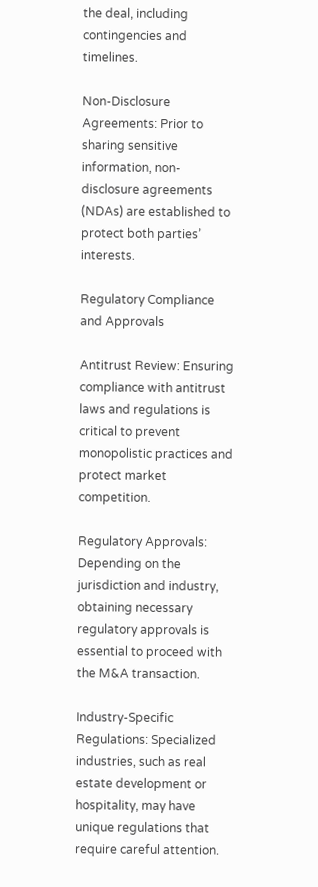the deal, including contingencies and timelines.

Non-Disclosure Agreements: Prior to sharing sensitive information, non-disclosure agreements (NDAs) are established to protect both parties’ interests.

Regulatory Compliance and Approvals

Antitrust Review: Ensuring compliance with antitrust laws and regulations is critical to prevent monopolistic practices and protect market competition.

Regulatory Approvals: Depending on the jurisdiction and industry, obtaining necessary regulatory approvals is essential to proceed with the M&A transaction.

Industry-Specific Regulations: Specialized industries, such as real estate development or hospitality, may have unique regulations that require careful attention.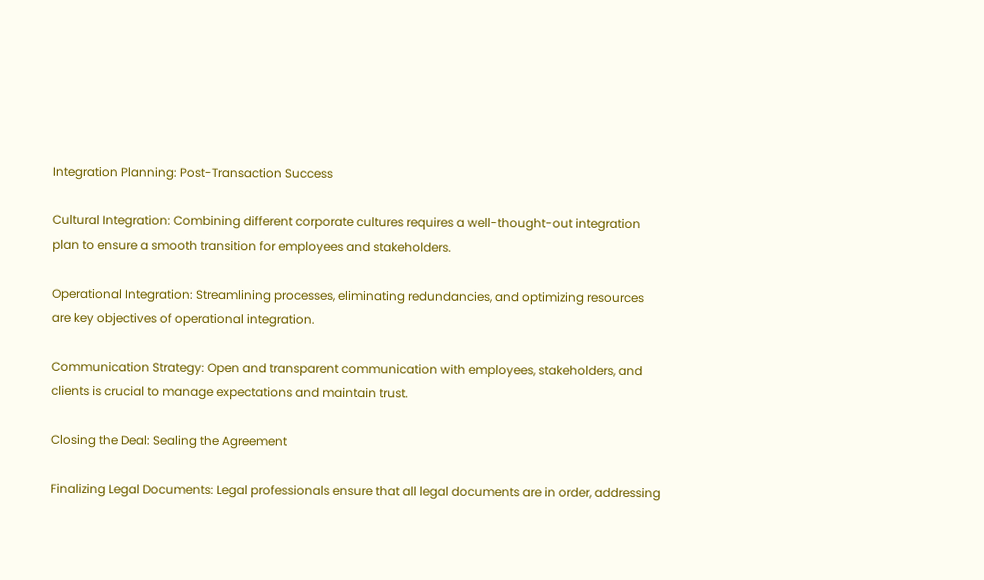Integration Planning: Post-Transaction Success

Cultural Integration: Combining different corporate cultures requires a well-thought-out integration plan to ensure a smooth transition for employees and stakeholders.

Operational Integration: Streamlining processes, eliminating redundancies, and optimizing resources are key objectives of operational integration.

Communication Strategy: Open and transparent communication with employees, stakeholders, and clients is crucial to manage expectations and maintain trust.

Closing the Deal: Sealing the Agreement

Finalizing Legal Documents: Legal professionals ensure that all legal documents are in order, addressing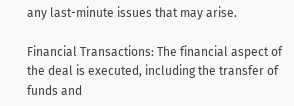any last-minute issues that may arise.

Financial Transactions: The financial aspect of the deal is executed, including the transfer of funds and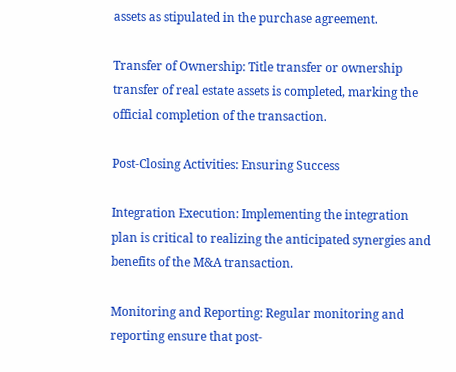assets as stipulated in the purchase agreement.

Transfer of Ownership: Title transfer or ownership transfer of real estate assets is completed, marking the official completion of the transaction.

Post-Closing Activities: Ensuring Success

Integration Execution: Implementing the integration plan is critical to realizing the anticipated synergies and benefits of the M&A transaction.

Monitoring and Reporting: Regular monitoring and reporting ensure that post-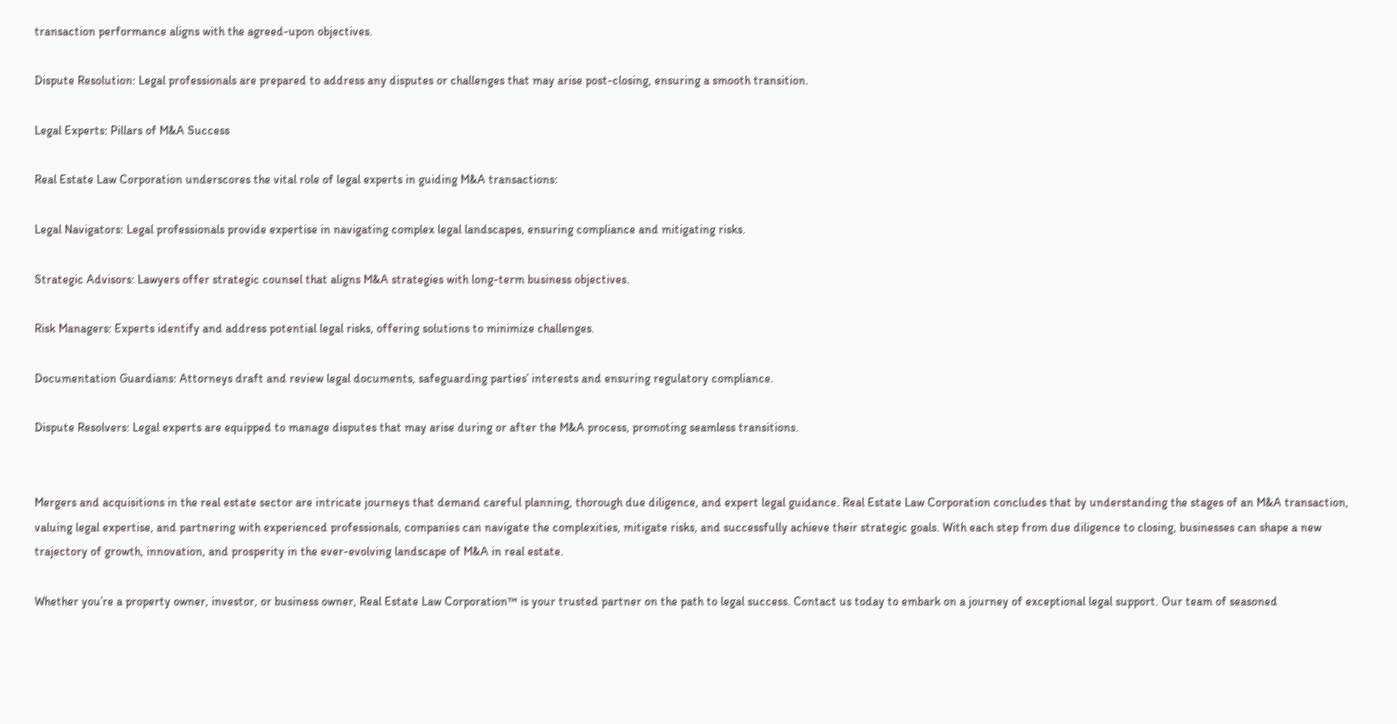transaction performance aligns with the agreed-upon objectives.

Dispute Resolution: Legal professionals are prepared to address any disputes or challenges that may arise post-closing, ensuring a smooth transition.

Legal Experts: Pillars of M&A Success

Real Estate Law Corporation underscores the vital role of legal experts in guiding M&A transactions:

Legal Navigators: Legal professionals provide expertise in navigating complex legal landscapes, ensuring compliance and mitigating risks.

Strategic Advisors: Lawyers offer strategic counsel that aligns M&A strategies with long-term business objectives.

Risk Managers: Experts identify and address potential legal risks, offering solutions to minimize challenges.

Documentation Guardians: Attorneys draft and review legal documents, safeguarding parties’ interests and ensuring regulatory compliance.

Dispute Resolvers: Legal experts are equipped to manage disputes that may arise during or after the M&A process, promoting seamless transitions.


Mergers and acquisitions in the real estate sector are intricate journeys that demand careful planning, thorough due diligence, and expert legal guidance. Real Estate Law Corporation concludes that by understanding the stages of an M&A transaction, valuing legal expertise, and partnering with experienced professionals, companies can navigate the complexities, mitigate risks, and successfully achieve their strategic goals. With each step from due diligence to closing, businesses can shape a new trajectory of growth, innovation, and prosperity in the ever-evolving landscape of M&A in real estate.

Whether you’re a property owner, investor, or business owner, Real Estate Law Corporation™ is your trusted partner on the path to legal success. Contact us today to embark on a journey of exceptional legal support. Our team of seasoned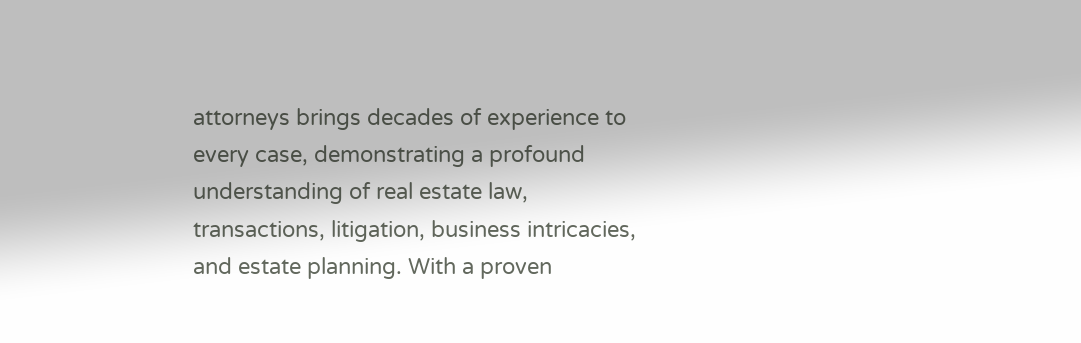attorneys brings decades of experience to every case, demonstrating a profound understanding of real estate law, transactions, litigation, business intricacies, and estate planning. With a proven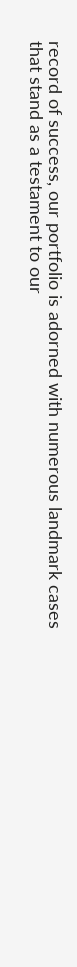record of success, our portfolio is adorned with numerous landmark cases that stand as a testament to our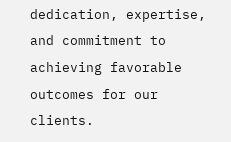dedication, expertise, and commitment to achieving favorable outcomes for our clients.